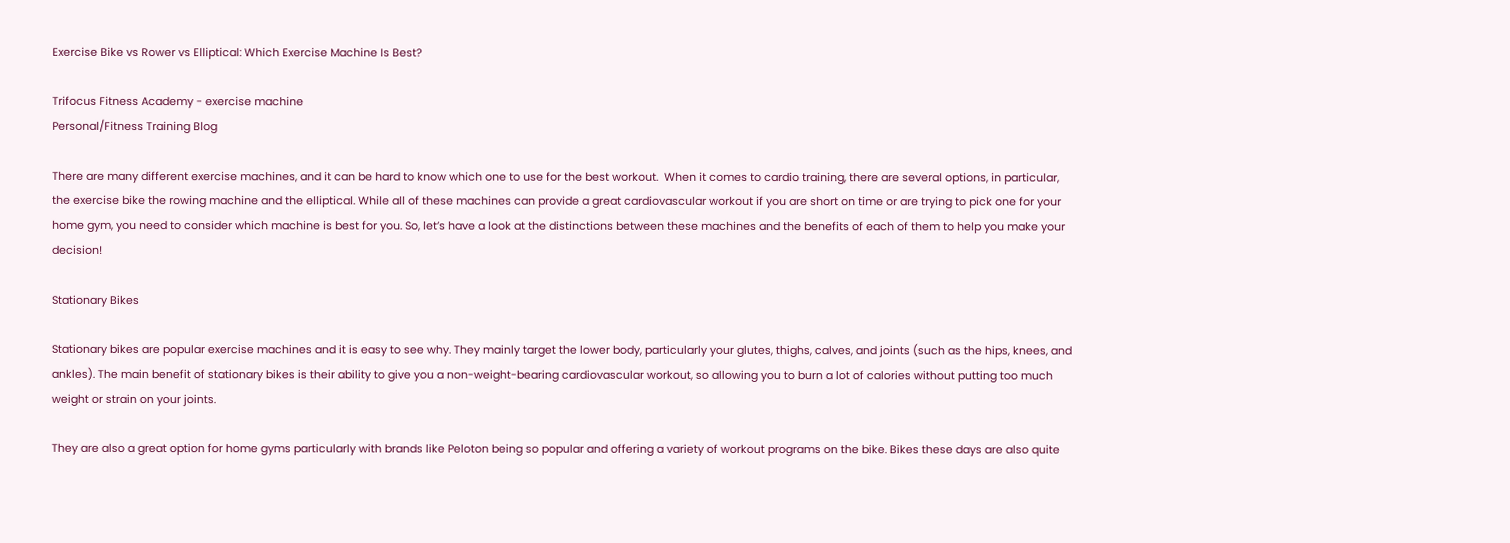Exercise Bike vs Rower vs Elliptical: Which Exercise Machine Is Best?

Trifocus Fitness Academy - exercise machine
Personal/Fitness Training Blog

There are many different exercise machines, and it can be hard to know which one to use for the best workout.  When it comes to cardio training, there are several options, in particular, the exercise bike the rowing machine and the elliptical. While all of these machines can provide a great cardiovascular workout if you are short on time or are trying to pick one for your home gym, you need to consider which machine is best for you. So, let’s have a look at the distinctions between these machines and the benefits of each of them to help you make your decision!

Stationary Bikes

Stationary bikes are popular exercise machines and it is easy to see why. They mainly target the lower body, particularly your glutes, thighs, calves, and joints (such as the hips, knees, and ankles). The main benefit of stationary bikes is their ability to give you a non-weight-bearing cardiovascular workout, so allowing you to burn a lot of calories without putting too much weight or strain on your joints.

They are also a great option for home gyms particularly with brands like Peloton being so popular and offering a variety of workout programs on the bike. Bikes these days are also quite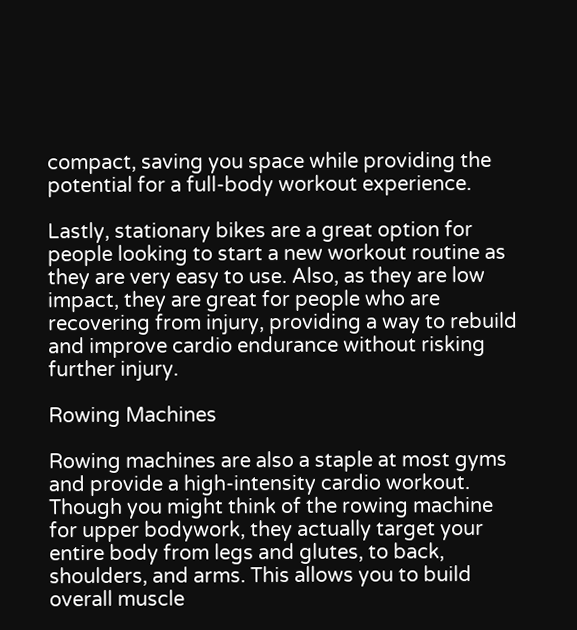compact, saving you space while providing the potential for a full-body workout experience.

Lastly, stationary bikes are a great option for people looking to start a new workout routine as they are very easy to use. Also, as they are low impact, they are great for people who are recovering from injury, providing a way to rebuild and improve cardio endurance without risking further injury.

Rowing Machines

Rowing machines are also a staple at most gyms and provide a high-intensity cardio workout. Though you might think of the rowing machine for upper bodywork, they actually target your entire body from legs and glutes, to back, shoulders, and arms. This allows you to build overall muscle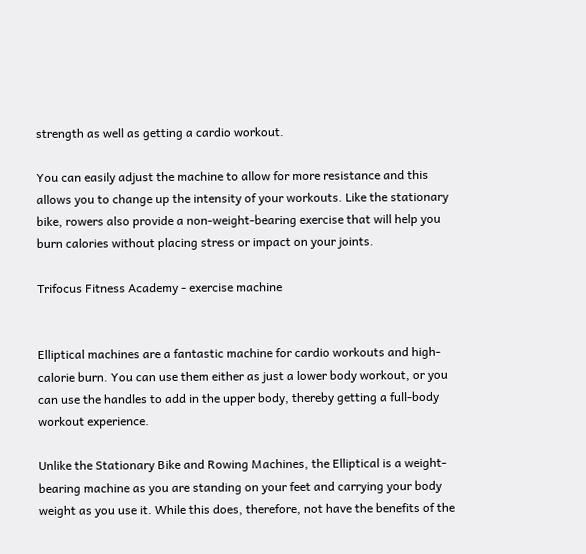strength as well as getting a cardio workout.

You can easily adjust the machine to allow for more resistance and this allows you to change up the intensity of your workouts. Like the stationary bike, rowers also provide a non-weight-bearing exercise that will help you burn calories without placing stress or impact on your joints.

Trifocus Fitness Academy - exercise machine


Elliptical machines are a fantastic machine for cardio workouts and high-calorie burn. You can use them either as just a lower body workout, or you can use the handles to add in the upper body, thereby getting a full-body workout experience.

Unlike the Stationary Bike and Rowing Machines, the Elliptical is a weight-bearing machine as you are standing on your feet and carrying your body weight as you use it. While this does, therefore, not have the benefits of the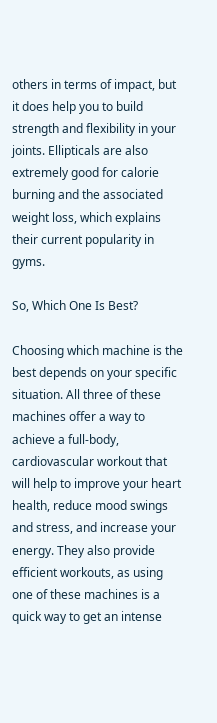others in terms of impact, but it does help you to build strength and flexibility in your joints. Ellipticals are also extremely good for calorie burning and the associated weight loss, which explains their current popularity in gyms.

So, Which One Is Best?

Choosing which machine is the best depends on your specific situation. All three of these machines offer a way to achieve a full-body, cardiovascular workout that will help to improve your heart health, reduce mood swings and stress, and increase your energy. They also provide efficient workouts, as using one of these machines is a quick way to get an intense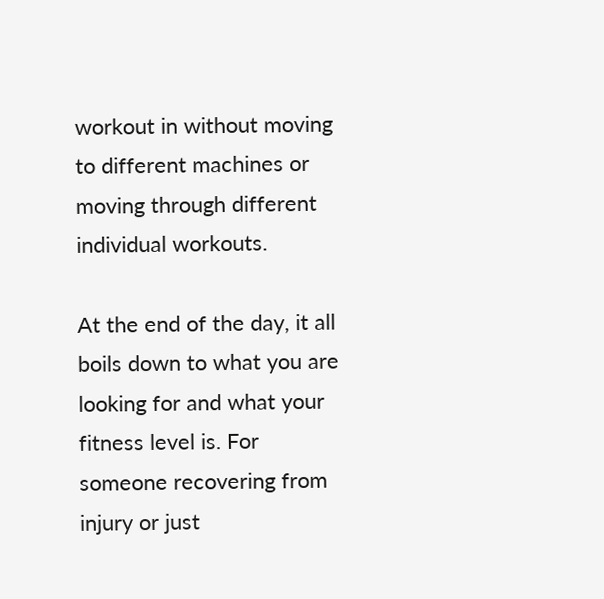workout in without moving to different machines or moving through different individual workouts.

At the end of the day, it all boils down to what you are looking for and what your fitness level is. For someone recovering from injury or just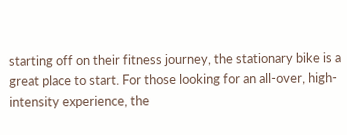starting off on their fitness journey, the stationary bike is a great place to start. For those looking for an all-over, high-intensity experience, the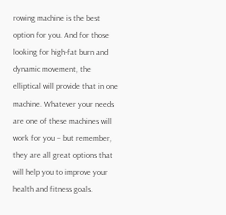rowing machine is the best option for you. And for those looking for high-fat burn and dynamic movement, the elliptical will provide that in one machine. Whatever your needs are one of these machines will work for you – but remember, they are all great options that will help you to improve your health and fitness goals.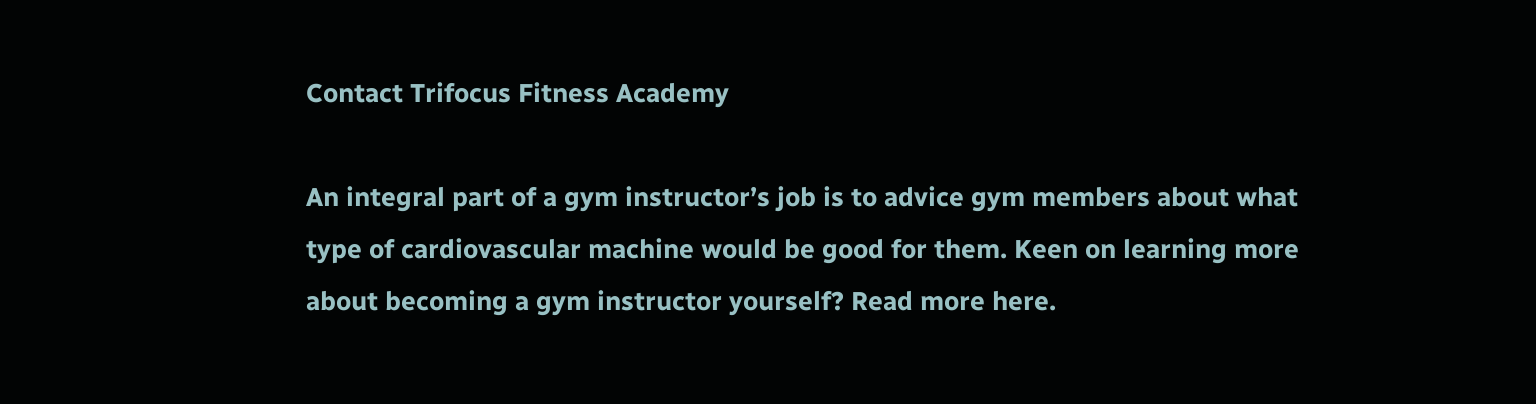Contact Trifocus Fitness Academy

An integral part of a gym instructor’s job is to advice gym members about what type of cardiovascular machine would be good for them. Keen on learning more about becoming a gym instructor yourself? Read more here.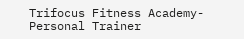Trifocus Fitness Academy- Personal Trainer